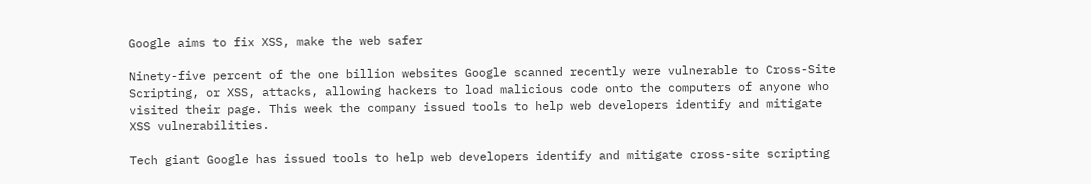Google aims to fix XSS, make the web safer

Ninety-five percent of the one billion websites Google scanned recently were vulnerable to Cross-Site Scripting, or XSS, attacks, allowing hackers to load malicious code onto the computers of anyone who visited their page. This week the company issued tools to help web developers identify and mitigate XSS vulnerabilities.

Tech giant Google has issued tools to help web developers identify and mitigate cross-site scripting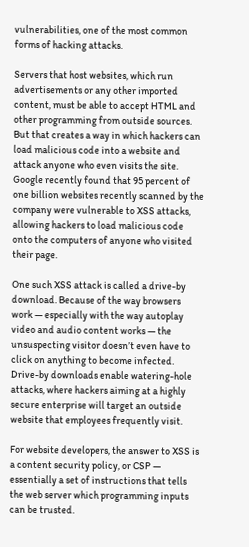vulnerabilities, one of the most common forms of hacking attacks.

Servers that host websites, which run advertisements or any other imported content, must be able to accept HTML and other programming from outside sources. But that creates a way in which hackers can load malicious code into a website and attack anyone who even visits the site. Google recently found that 95 percent of one billion websites recently scanned by the company were vulnerable to XSS attacks, allowing hackers to load malicious code onto the computers of anyone who visited their page.

One such XSS attack is called a drive-by download. Because of the way browsers work — especially with the way autoplay video and audio content works — the unsuspecting visitor doesn’t even have to click on anything to become infected. Drive-by downloads enable watering-hole attacks, where hackers aiming at a highly secure enterprise will target an outside website that employees frequently visit.

For website developers, the answer to XSS is a content security policy, or CSP — essentially a set of instructions that tells the web server which programming inputs can be trusted.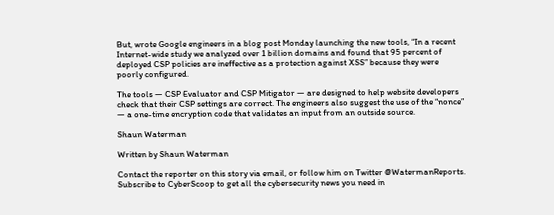But, wrote Google engineers in a blog post Monday launching the new tools, “In a recent Internet-wide study we analyzed over 1 billion domains and found that 95 percent of deployed CSP policies are ineffective as a protection against XSS” because they were poorly configured.

The tools — CSP Evaluator and CSP Mitigator — are designed to help website developers check that their CSP settings are correct. The engineers also suggest the use of the “nonce” — a one-time encryption code that validates an input from an outside source.

Shaun Waterman

Written by Shaun Waterman

Contact the reporter on this story via email, or follow him on Twitter @WatermanReports. Subscribe to CyberScoop to get all the cybersecurity news you need in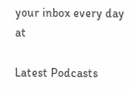your inbox every day at

Latest Podcasts